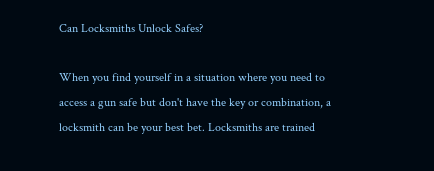Can Locksmiths Unlock Safes?

When you find yourself in a situation where you need to access a gun safe but don't have the key or combination, a locksmith can be your best bet. Locksmiths are trained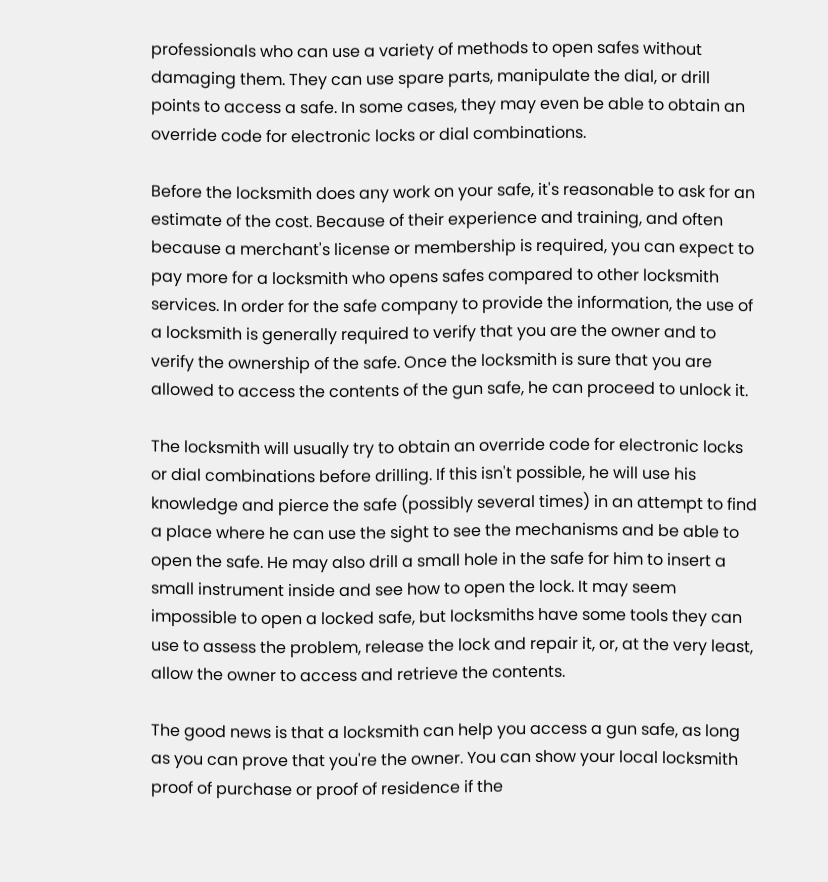professionals who can use a variety of methods to open safes without damaging them. They can use spare parts, manipulate the dial, or drill points to access a safe. In some cases, they may even be able to obtain an override code for electronic locks or dial combinations.

Before the locksmith does any work on your safe, it's reasonable to ask for an estimate of the cost. Because of their experience and training, and often because a merchant's license or membership is required, you can expect to pay more for a locksmith who opens safes compared to other locksmith services. In order for the safe company to provide the information, the use of a locksmith is generally required to verify that you are the owner and to verify the ownership of the safe. Once the locksmith is sure that you are allowed to access the contents of the gun safe, he can proceed to unlock it.

The locksmith will usually try to obtain an override code for electronic locks or dial combinations before drilling. If this isn't possible, he will use his knowledge and pierce the safe (possibly several times) in an attempt to find a place where he can use the sight to see the mechanisms and be able to open the safe. He may also drill a small hole in the safe for him to insert a small instrument inside and see how to open the lock. It may seem impossible to open a locked safe, but locksmiths have some tools they can use to assess the problem, release the lock and repair it, or, at the very least, allow the owner to access and retrieve the contents.

The good news is that a locksmith can help you access a gun safe, as long as you can prove that you're the owner. You can show your local locksmith proof of purchase or proof of residence if the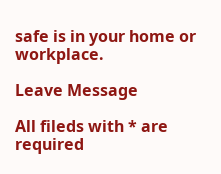safe is in your home or workplace.

Leave Message

All fileds with * are required